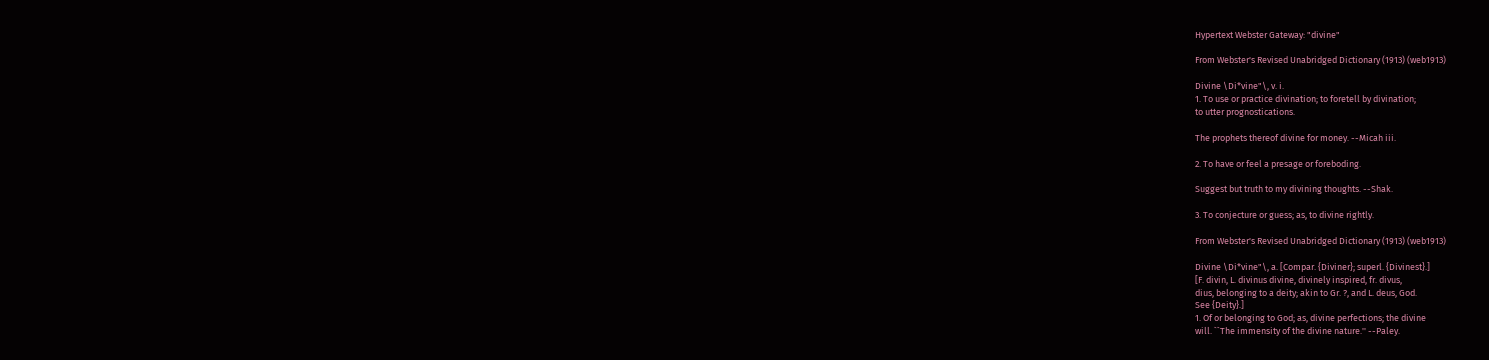Hypertext Webster Gateway: "divine"

From Webster's Revised Unabridged Dictionary (1913) (web1913)

Divine \Di*vine"\, v. i.
1. To use or practice divination; to foretell by divination;
to utter prognostications.

The prophets thereof divine for money. --Micah iii.

2. To have or feel a presage or foreboding.

Suggest but truth to my divining thoughts. --Shak.

3. To conjecture or guess; as, to divine rightly.

From Webster's Revised Unabridged Dictionary (1913) (web1913)

Divine \Di*vine"\, a. [Compar. {Diviner}; superl. {Divinest}.]
[F. divin, L. divinus divine, divinely inspired, fr. divus,
dius, belonging to a deity; akin to Gr. ?, and L. deus, God.
See {Deity}.]
1. Of or belonging to God; as, divine perfections; the divine
will. ``The immensity of the divine nature.'' --Paley.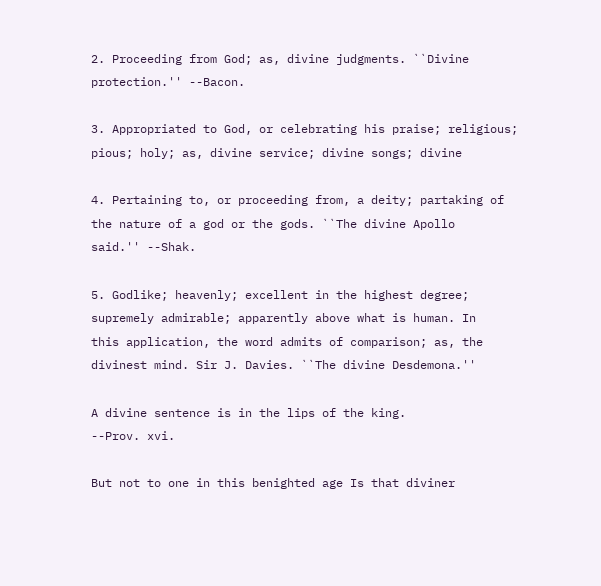2. Proceeding from God; as, divine judgments. ``Divine
protection.'' --Bacon.

3. Appropriated to God, or celebrating his praise; religious;
pious; holy; as, divine service; divine songs; divine

4. Pertaining to, or proceeding from, a deity; partaking of
the nature of a god or the gods. ``The divine Apollo
said.'' --Shak.

5. Godlike; heavenly; excellent in the highest degree;
supremely admirable; apparently above what is human. In
this application, the word admits of comparison; as, the
divinest mind. Sir J. Davies. ``The divine Desdemona.''

A divine sentence is in the lips of the king.
--Prov. xvi.

But not to one in this benighted age Is that diviner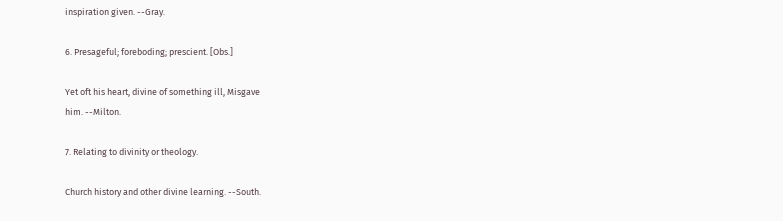inspiration given. --Gray.

6. Presageful; foreboding; prescient. [Obs.]

Yet oft his heart, divine of something ill, Misgave
him. --Milton.

7. Relating to divinity or theology.

Church history and other divine learning. --South.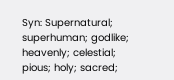Syn: Supernatural; superhuman; godlike; heavenly; celestial;
pious; holy; sacred;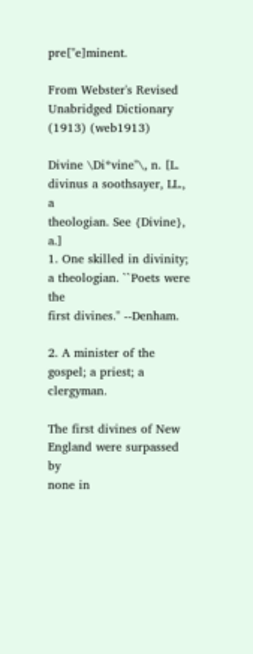pre["e]minent.

From Webster's Revised Unabridged Dictionary (1913) (web1913)

Divine \Di*vine"\, n. [L. divinus a soothsayer, LL., a
theologian. See {Divine}, a.]
1. One skilled in divinity; a theologian. ``Poets were the
first divines.'' --Denham.

2. A minister of the gospel; a priest; a clergyman.

The first divines of New England were surpassed by
none in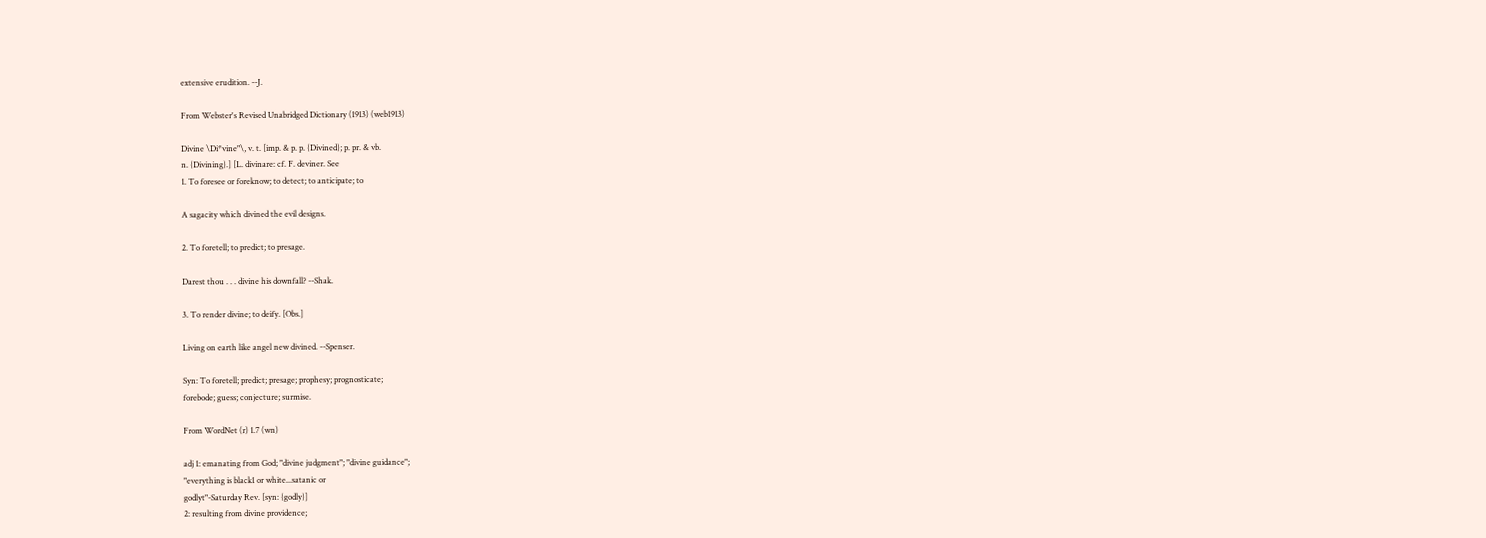extensive erudition. --J.

From Webster's Revised Unabridged Dictionary (1913) (web1913)

Divine \Di*vine"\, v. t. [imp. & p. p. {Divined}; p. pr. & vb.
n. {Divining}.] [L. divinare: cf. F. deviner. See
1. To foresee or foreknow; to detect; to anticipate; to

A sagacity which divined the evil designs.

2. To foretell; to predict; to presage.

Darest thou . . . divine his downfall? --Shak.

3. To render divine; to deify. [Obs.]

Living on earth like angel new divined. --Spenser.

Syn: To foretell; predict; presage; prophesy; prognosticate;
forebode; guess; conjecture; surmise.

From WordNet (r) 1.7 (wn)

adj 1: emanating from God; "divine judgment"; "divine guidance";
"everything is black1 or white...satanic or
godlyt"-Saturday Rev. [syn: {godly}]
2: resulting from divine providence;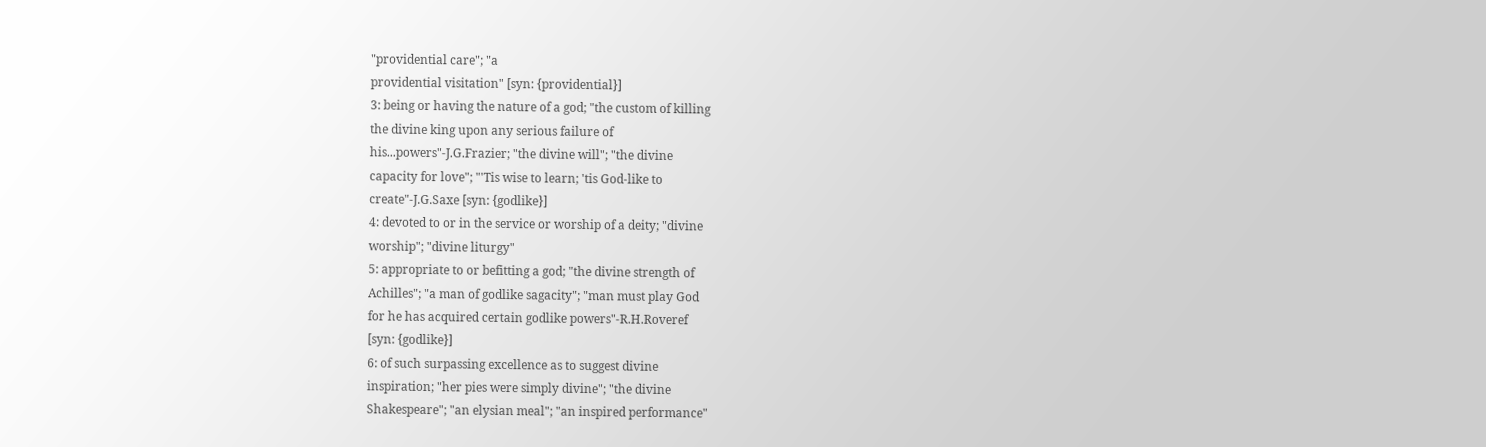"providential care"; "a
providential visitation" [syn: {providential}]
3: being or having the nature of a god; "the custom of killing
the divine king upon any serious failure of
his...powers"-J.G.Frazier; "the divine will"; "the divine
capacity for love"; "'Tis wise to learn; 'tis God-like to
create"-J.G.Saxe [syn: {godlike}]
4: devoted to or in the service or worship of a deity; "divine
worship"; "divine liturgy"
5: appropriate to or befitting a god; "the divine strength of
Achilles"; "a man of godlike sagacity"; "man must play God
for he has acquired certain godlike powers"-R.H.Roveref
[syn: {godlike}]
6: of such surpassing excellence as to suggest divine
inspiration; "her pies were simply divine"; "the divine
Shakespeare"; "an elysian meal"; "an inspired performance"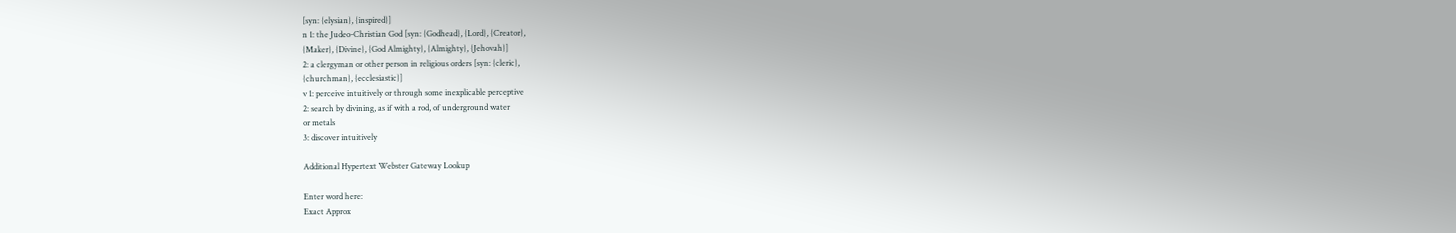[syn: {elysian}, {inspired}]
n 1: the Judeo-Christian God [syn: {Godhead}, {Lord}, {Creator},
{Maker}, {Divine}, {God Almighty}, {Almighty}, {Jehovah}]
2: a clergyman or other person in religious orders [syn: {cleric},
{churchman}, {ecclesiastic}]
v 1: perceive intuitively or through some inexplicable perceptive
2: search by divining, as if with a rod, of underground water
or metals
3: discover intuitively

Additional Hypertext Webster Gateway Lookup

Enter word here:
Exact Approx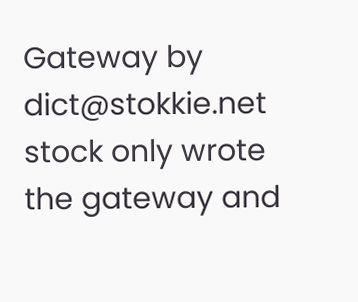Gateway by dict@stokkie.net
stock only wrote the gateway and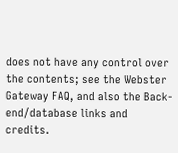does not have any control over the contents; see the Webster Gateway FAQ, and also the Back-end/database links and credits.